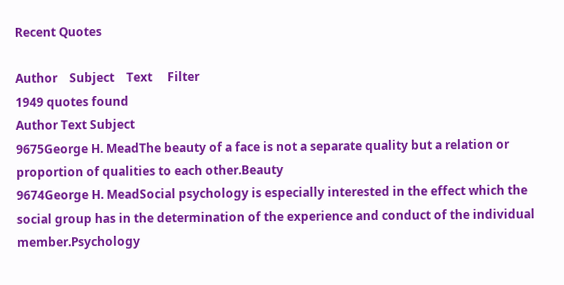Recent Quotes

Author    Subject    Text     Filter
1949 quotes found
Author Text Subject
9675George H. MeadThe beauty of a face is not a separate quality but a relation or proportion of qualities to each other.Beauty
9674George H. MeadSocial psychology is especially interested in the effect which the social group has in the determination of the experience and conduct of the individual member.Psychology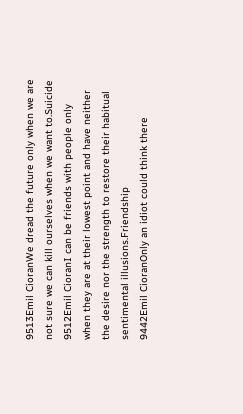9513Emil CioranWe dread the future only when we are not sure we can kill ourselves when we want to.Suicide
9512Emil CioranI can be friends with people only when they are at their lowest point and have neither the desire nor the strength to restore their habitual sentimental illusions.Friendship
9442Emil CioranOnly an idiot could think there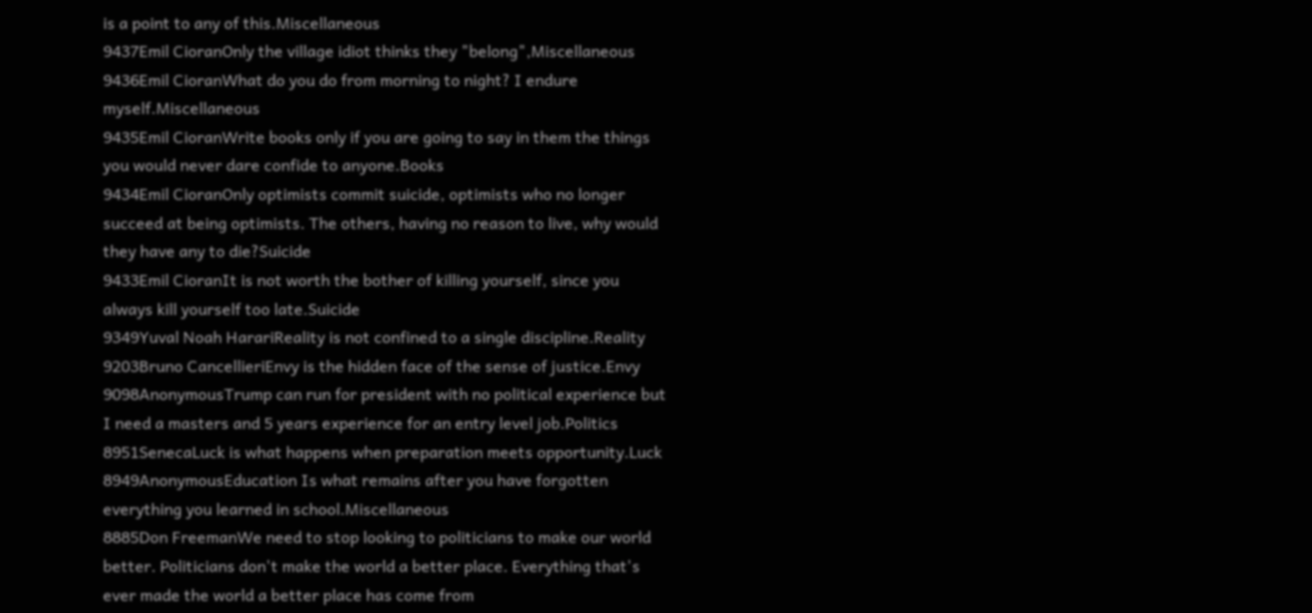is a point to any of this.Miscellaneous
9437Emil CioranOnly the village idiot thinks they "belong",Miscellaneous
9436Emil CioranWhat do you do from morning to night? I endure myself.Miscellaneous
9435Emil CioranWrite books only if you are going to say in them the things you would never dare confide to anyone.Books
9434Emil CioranOnly optimists commit suicide, optimists who no longer succeed at being optimists. The others, having no reason to live, why would they have any to die?Suicide
9433Emil CioranIt is not worth the bother of killing yourself, since you always kill yourself too late.Suicide
9349Yuval Noah HarariReality is not confined to a single discipline.Reality
9203Bruno CancellieriEnvy is the hidden face of the sense of justice.Envy
9098AnonymousTrump can run for president with no political experience but I need a masters and 5 years experience for an entry level job.Politics
8951SenecaLuck is what happens when preparation meets opportunity.Luck
8949AnonymousEducation Is what remains after you have forgotten everything you learned in school.Miscellaneous
8885Don FreemanWe need to stop looking to politicians to make our world better. Politicians don't make the world a better place. Everything that's ever made the world a better place has come from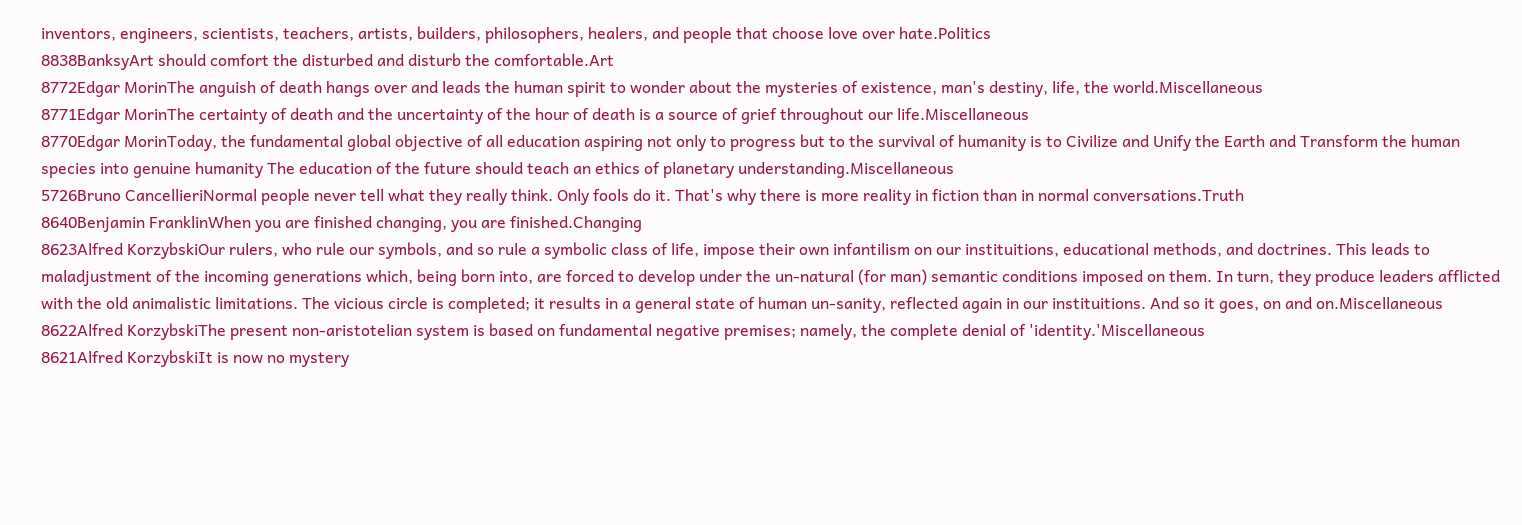inventors, engineers, scientists, teachers, artists, builders, philosophers, healers, and people that choose love over hate.Politics
8838BanksyArt should comfort the disturbed and disturb the comfortable.Art
8772Edgar MorinThe anguish of death hangs over and leads the human spirit to wonder about the mysteries of existence, man's destiny, life, the world.Miscellaneous
8771Edgar MorinThe certainty of death and the uncertainty of the hour of death is a source of grief throughout our life.Miscellaneous
8770Edgar MorinToday, the fundamental global objective of all education aspiring not only to progress but to the survival of humanity is to Civilize and Unify the Earth and Transform the human species into genuine humanity The education of the future should teach an ethics of planetary understanding.Miscellaneous
5726Bruno CancellieriNormal people never tell what they really think. Only fools do it. That's why there is more reality in fiction than in normal conversations.Truth
8640Benjamin FranklinWhen you are finished changing, you are finished.Changing
8623Alfred KorzybskiOur rulers, who rule our symbols, and so rule a symbolic class of life, impose their own infantilism on our instituitions, educational methods, and doctrines. This leads to maladjustment of the incoming generations which, being born into, are forced to develop under the un-natural (for man) semantic conditions imposed on them. In turn, they produce leaders afflicted with the old animalistic limitations. The vicious circle is completed; it results in a general state of human un-sanity, reflected again in our instituitions. And so it goes, on and on.Miscellaneous
8622Alfred KorzybskiThe present non-aristotelian system is based on fundamental negative premises; namely, the complete denial of 'identity.'Miscellaneous
8621Alfred KorzybskiIt is now no mystery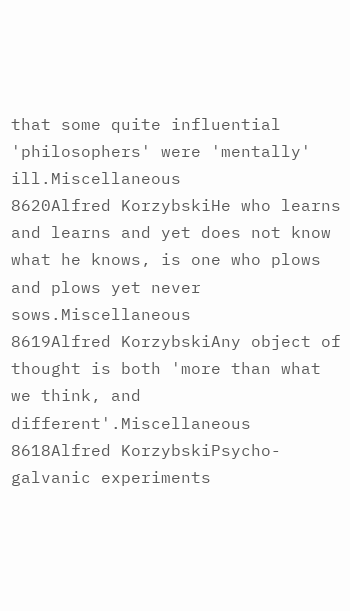that some quite influential 'philosophers' were 'mentally' ill.Miscellaneous
8620Alfred KorzybskiHe who learns and learns and yet does not know what he knows, is one who plows and plows yet never sows.Miscellaneous
8619Alfred KorzybskiAny object of thought is both 'more than what we think, and different'.Miscellaneous
8618Alfred KorzybskiPsycho-galvanic experiments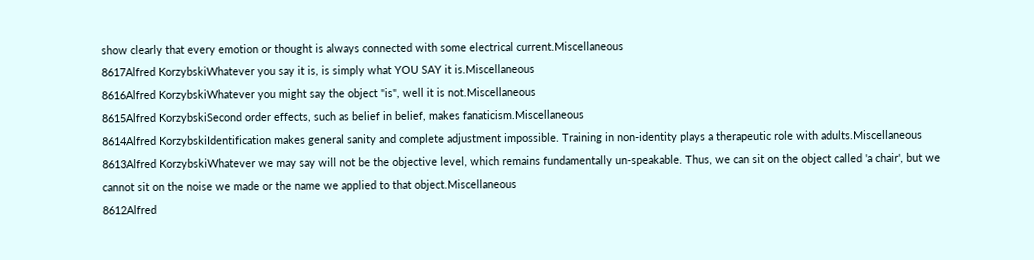show clearly that every emotion or thought is always connected with some electrical current.Miscellaneous
8617Alfred KorzybskiWhatever you say it is, is simply what YOU SAY it is.Miscellaneous
8616Alfred KorzybskiWhatever you might say the object "is", well it is not.Miscellaneous
8615Alfred KorzybskiSecond order effects, such as belief in belief, makes fanaticism.Miscellaneous
8614Alfred KorzybskiIdentification makes general sanity and complete adjustment impossible. Training in non-identity plays a therapeutic role with adults.Miscellaneous
8613Alfred KorzybskiWhatever we may say will not be the objective level, which remains fundamentally un-speakable. Thus, we can sit on the object called 'a chair', but we cannot sit on the noise we made or the name we applied to that object.Miscellaneous
8612Alfred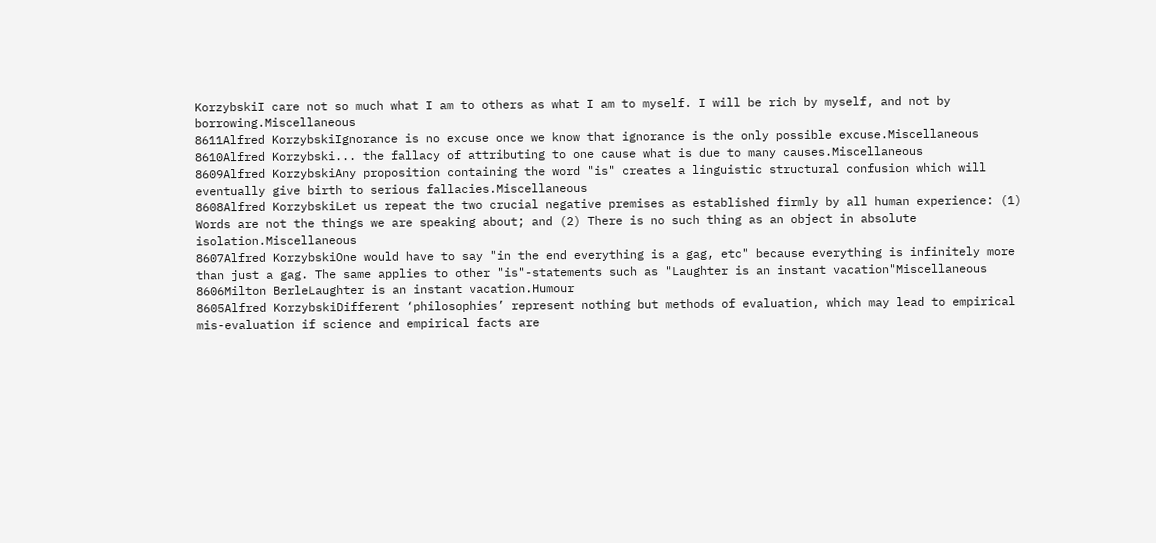KorzybskiI care not so much what I am to others as what I am to myself. I will be rich by myself, and not by borrowing.Miscellaneous
8611Alfred KorzybskiIgnorance is no excuse once we know that ignorance is the only possible excuse.Miscellaneous
8610Alfred Korzybski... the fallacy of attributing to one cause what is due to many causes.Miscellaneous
8609Alfred KorzybskiAny proposition containing the word "is" creates a linguistic structural confusion which will eventually give birth to serious fallacies.Miscellaneous
8608Alfred KorzybskiLet us repeat the two crucial negative premises as established firmly by all human experience: (1) Words are not the things we are speaking about; and (2) There is no such thing as an object in absolute isolation.Miscellaneous
8607Alfred KorzybskiOne would have to say "in the end everything is a gag, etc" because everything is infinitely more than just a gag. The same applies to other "is"-statements such as "Laughter is an instant vacation"Miscellaneous
8606Milton BerleLaughter is an instant vacation.Humour
8605Alfred KorzybskiDifferent ‘philosophies’ represent nothing but methods of evaluation, which may lead to empirical mis-evaluation if science and empirical facts are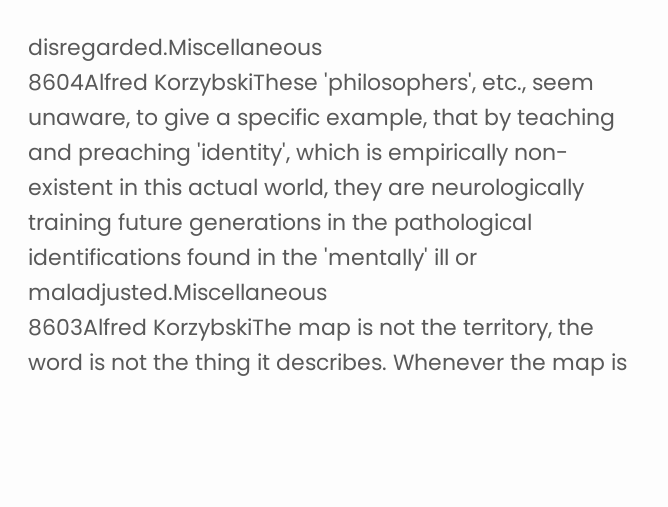disregarded.Miscellaneous
8604Alfred KorzybskiThese 'philosophers', etc., seem unaware, to give a specific example, that by teaching and preaching 'identity', which is empirically non-existent in this actual world, they are neurologically training future generations in the pathological identifications found in the 'mentally' ill or maladjusted.Miscellaneous
8603Alfred KorzybskiThe map is not the territory, the word is not the thing it describes. Whenever the map is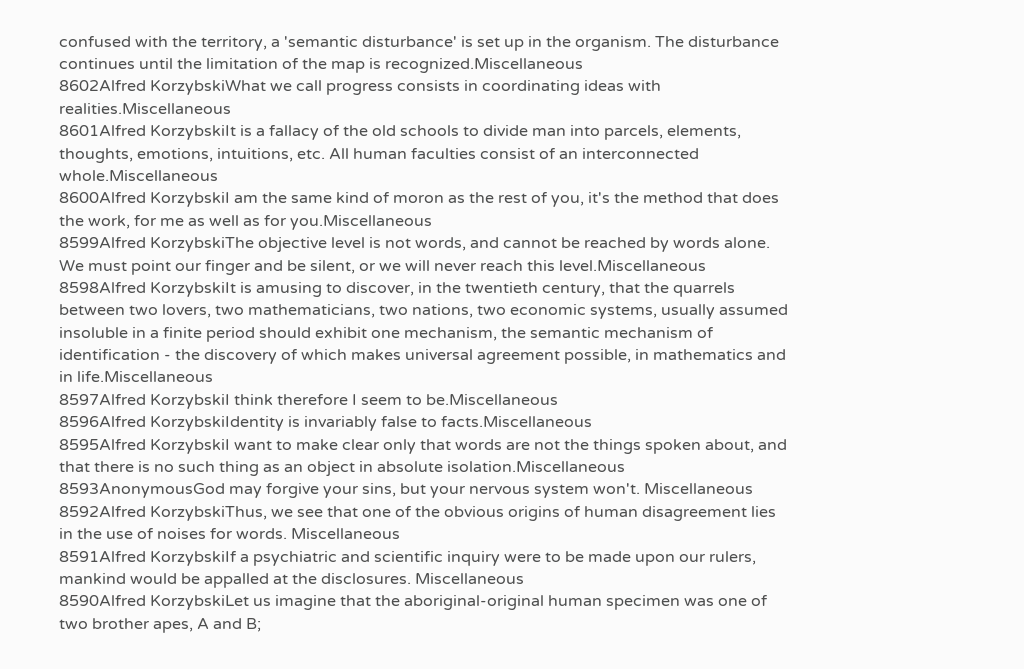confused with the territory, a 'semantic disturbance' is set up in the organism. The disturbance continues until the limitation of the map is recognized.Miscellaneous
8602Alfred KorzybskiWhat we call progress consists in coordinating ideas with realities.Miscellaneous
8601Alfred KorzybskiIt is a fallacy of the old schools to divide man into parcels, elements, thoughts, emotions, intuitions, etc. All human faculties consist of an interconnected whole.Miscellaneous
8600Alfred KorzybskiI am the same kind of moron as the rest of you, it's the method that does the work, for me as well as for you.Miscellaneous
8599Alfred KorzybskiThe objective level is not words, and cannot be reached by words alone. We must point our finger and be silent, or we will never reach this level.Miscellaneous
8598Alfred KorzybskiIt is amusing to discover, in the twentieth century, that the quarrels between two lovers, two mathematicians, two nations, two economic systems, usually assumed insoluble in a finite period should exhibit one mechanism, the semantic mechanism of identification - the discovery of which makes universal agreement possible, in mathematics and in life.Miscellaneous
8597Alfred KorzybskiI think therefore I seem to be.Miscellaneous
8596Alfred KorzybskiIdentity is invariably false to facts.Miscellaneous
8595Alfred KorzybskiI want to make clear only that words are not the things spoken about, and that there is no such thing as an object in absolute isolation.Miscellaneous
8593AnonymousGod may forgive your sins, but your nervous system won't. Miscellaneous
8592Alfred KorzybskiThus, we see that one of the obvious origins of human disagreement lies in the use of noises for words. Miscellaneous
8591Alfred KorzybskiIf a psychiatric and scientific inquiry were to be made upon our rulers, mankind would be appalled at the disclosures. Miscellaneous
8590Alfred KorzybskiLet us imagine that the aboriginal-original human specimen was one of two brother apes, A and B;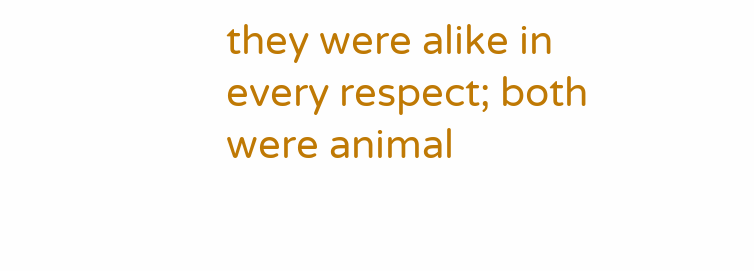they were alike in every respect; both were animal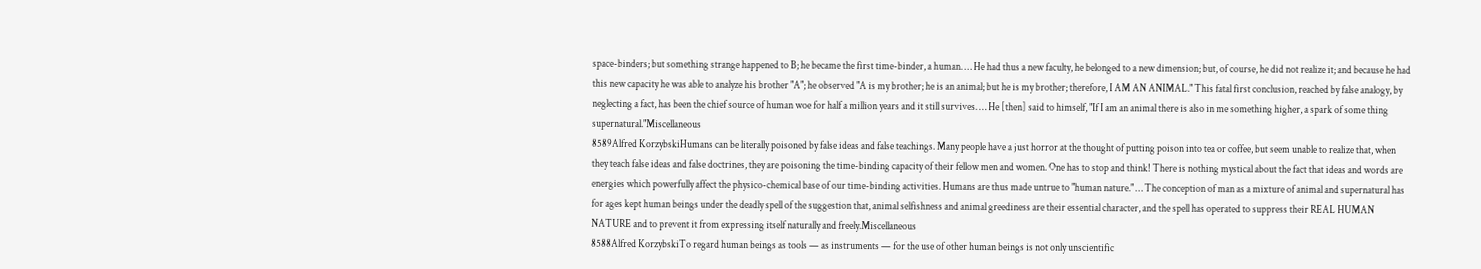space-binders; but something strange happened to B; he became the first time-binder, a human. … He had thus a new faculty, he belonged to a new dimension; but, of course, he did not realize it; and because he had this new capacity he was able to analyze his brother "A"; he observed "A is my brother; he is an animal; but he is my brother; therefore, I AM AN ANIMAL." This fatal first conclusion, reached by false analogy, by neglecting a fact, has been the chief source of human woe for half a million years and it still survives. … He [then] said to himself, "If I am an animal there is also in me something higher, a spark of some thing supernatural."Miscellaneous
8589Alfred KorzybskiHumans can be literally poisoned by false ideas and false teachings. Many people have a just horror at the thought of putting poison into tea or coffee, but seem unable to realize that, when they teach false ideas and false doctrines, they are poisoning the time-binding capacity of their fellow men and women. One has to stop and think! There is nothing mystical about the fact that ideas and words are energies which powerfully affect the physico-chemical base of our time-binding activities. Humans are thus made untrue to "human nature." … The conception of man as a mixture of animal and supernatural has for ages kept human beings under the deadly spell of the suggestion that, animal selfishness and animal greediness are their essential character, and the spell has operated to suppress their REAL HUMAN NATURE and to prevent it from expressing itself naturally and freely.Miscellaneous
8588Alfred KorzybskiTo regard human beings as tools — as instruments — for the use of other human beings is not only unscientific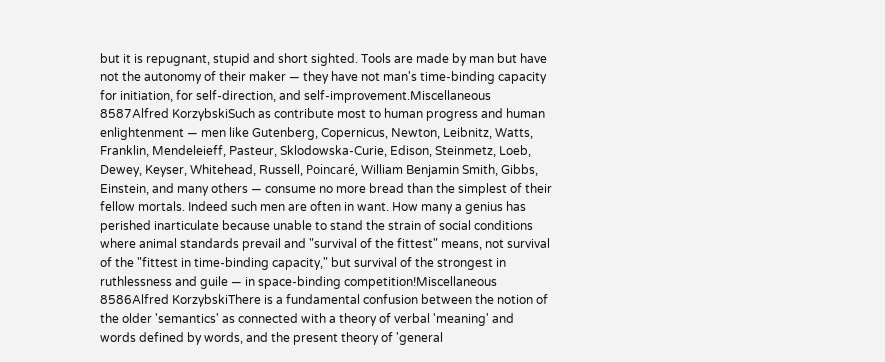but it is repugnant, stupid and short sighted. Tools are made by man but have not the autonomy of their maker — they have not man's time-binding capacity for initiation, for self-direction, and self-improvement.Miscellaneous
8587Alfred KorzybskiSuch as contribute most to human progress and human enlightenment — men like Gutenberg, Copernicus, Newton, Leibnitz, Watts, Franklin, Mendeleieff, Pasteur, Sklodowska-Curie, Edison, Steinmetz, Loeb, Dewey, Keyser, Whitehead, Russell, Poincaré, William Benjamin Smith, Gibbs, Einstein, and many others — consume no more bread than the simplest of their fellow mortals. Indeed such men are often in want. How many a genius has perished inarticulate because unable to stand the strain of social conditions where animal standards prevail and "survival of the fittest" means, not survival of the "fittest in time-binding capacity," but survival of the strongest in ruthlessness and guile — in space-binding competition!Miscellaneous
8586Alfred KorzybskiThere is a fundamental confusion between the notion of the older 'semantics' as connected with a theory of verbal 'meaning' and words defined by words, and the present theory of 'general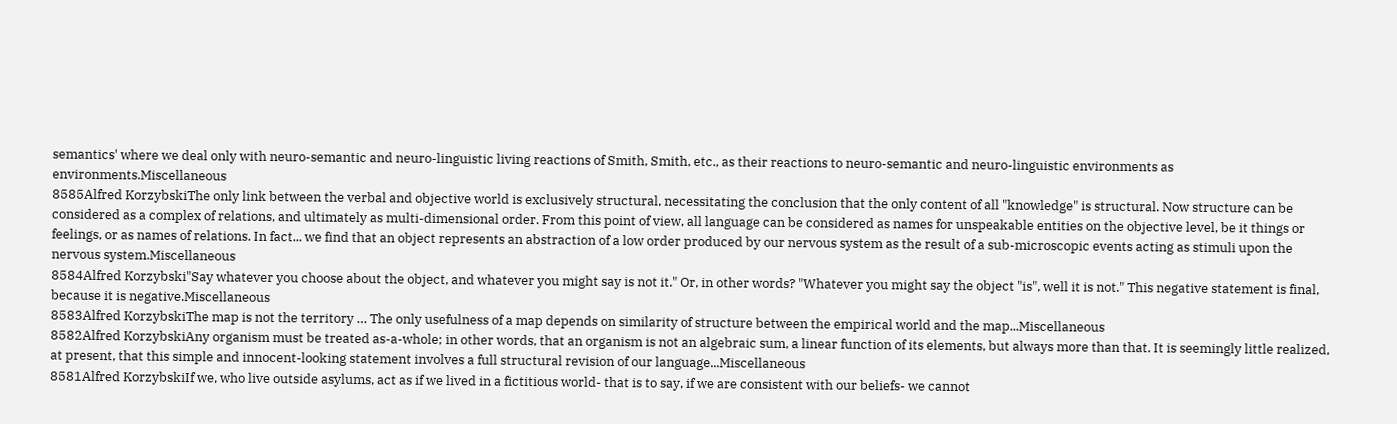semantics' where we deal only with neuro-semantic and neuro-linguistic living reactions of Smith, Smith, etc., as their reactions to neuro-semantic and neuro-linguistic environments as environments.Miscellaneous
8585Alfred KorzybskiThe only link between the verbal and objective world is exclusively structural, necessitating the conclusion that the only content of all "knowledge" is structural. Now structure can be considered as a complex of relations, and ultimately as multi-dimensional order. From this point of view, all language can be considered as names for unspeakable entities on the objective level, be it things or feelings, or as names of relations. In fact... we find that an object represents an abstraction of a low order produced by our nervous system as the result of a sub-microscopic events acting as stimuli upon the nervous system.Miscellaneous
8584Alfred Korzybski"Say whatever you choose about the object, and whatever you might say is not it." Or, in other words? "Whatever you might say the object "is", well it is not." This negative statement is final, because it is negative.Miscellaneous
8583Alfred KorzybskiThe map is not the territory … The only usefulness of a map depends on similarity of structure between the empirical world and the map...Miscellaneous
8582Alfred KorzybskiAny organism must be treated as-a-whole; in other words, that an organism is not an algebraic sum, a linear function of its elements, but always more than that. It is seemingly little realized, at present, that this simple and innocent-looking statement involves a full structural revision of our language...Miscellaneous
8581Alfred KorzybskiIf we, who live outside asylums, act as if we lived in a fictitious world- that is to say, if we are consistent with our beliefs- we cannot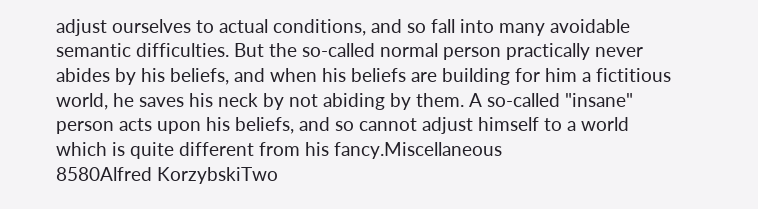adjust ourselves to actual conditions, and so fall into many avoidable semantic difficulties. But the so-called normal person practically never abides by his beliefs, and when his beliefs are building for him a fictitious world, he saves his neck by not abiding by them. A so-called "insane" person acts upon his beliefs, and so cannot adjust himself to a world which is quite different from his fancy.Miscellaneous
8580Alfred KorzybskiTwo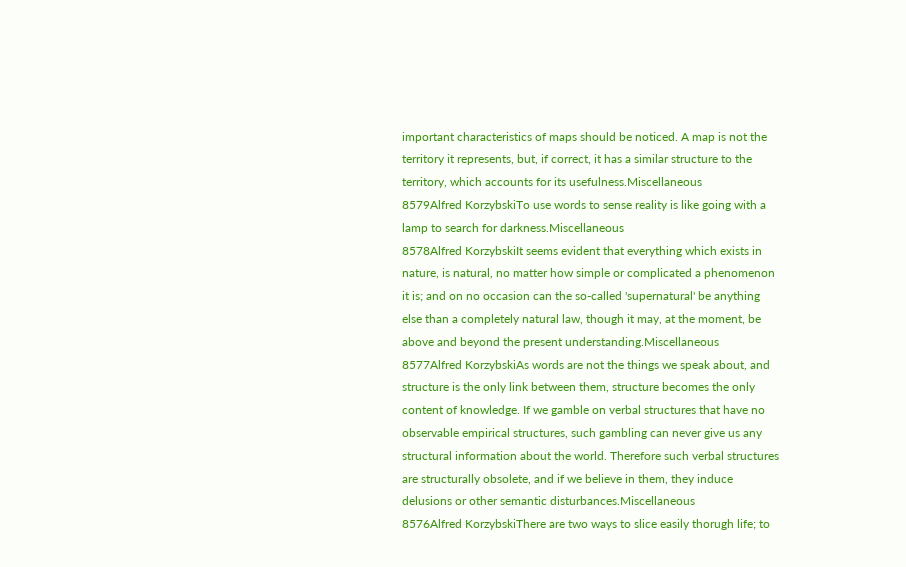important characteristics of maps should be noticed. A map is not the territory it represents, but, if correct, it has a similar structure to the territory, which accounts for its usefulness.Miscellaneous
8579Alfred KorzybskiTo use words to sense reality is like going with a lamp to search for darkness.Miscellaneous
8578Alfred KorzybskiIt seems evident that everything which exists in nature, is natural, no matter how simple or complicated a phenomenon it is; and on no occasion can the so-called 'supernatural' be anything else than a completely natural law, though it may, at the moment, be above and beyond the present understanding.Miscellaneous
8577Alfred KorzybskiAs words are not the things we speak about, and structure is the only link between them, structure becomes the only content of knowledge. If we gamble on verbal structures that have no observable empirical structures, such gambling can never give us any structural information about the world. Therefore such verbal structures are structurally obsolete, and if we believe in them, they induce delusions or other semantic disturbances.Miscellaneous
8576Alfred KorzybskiThere are two ways to slice easily thorugh life; to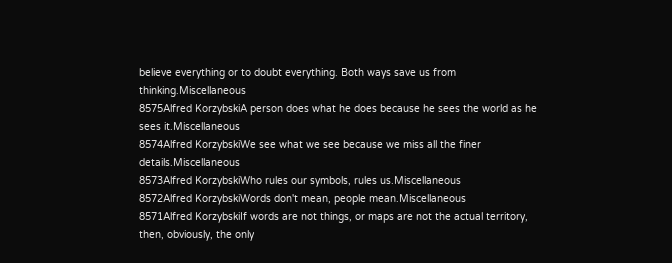believe everything or to doubt everything. Both ways save us from thinking.Miscellaneous
8575Alfred KorzybskiA person does what he does because he sees the world as he sees it.Miscellaneous
8574Alfred KorzybskiWe see what we see because we miss all the finer details.Miscellaneous
8573Alfred KorzybskiWho rules our symbols, rules us.Miscellaneous
8572Alfred KorzybskiWords don't mean, people mean.Miscellaneous
8571Alfred KorzybskiIf words are not things, or maps are not the actual territory, then, obviously, the only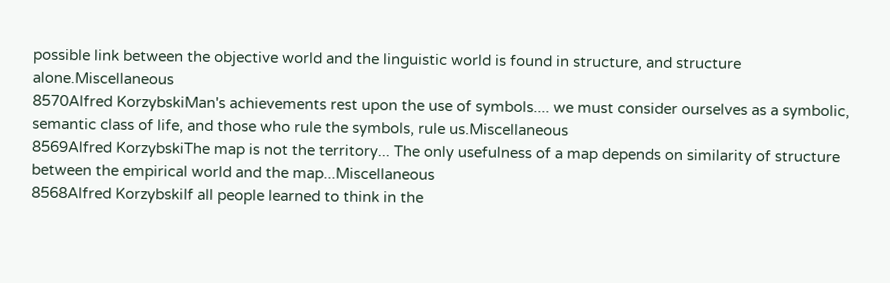possible link between the objective world and the linguistic world is found in structure, and structure alone.Miscellaneous
8570Alfred KorzybskiMan's achievements rest upon the use of symbols.... we must consider ourselves as a symbolic, semantic class of life, and those who rule the symbols, rule us.Miscellaneous
8569Alfred KorzybskiThe map is not the territory... The only usefulness of a map depends on similarity of structure between the empirical world and the map...Miscellaneous
8568Alfred KorzybskiIf all people learned to think in the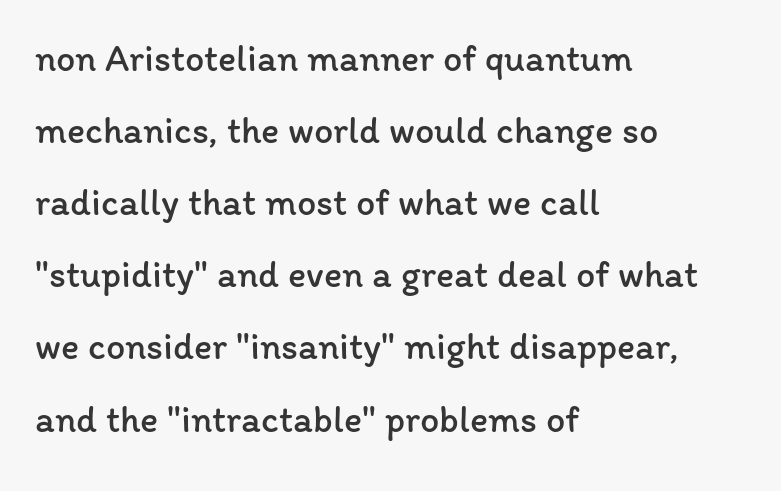non Aristotelian manner of quantum mechanics, the world would change so radically that most of what we call "stupidity" and even a great deal of what we consider "insanity" might disappear, and the "intractable" problems of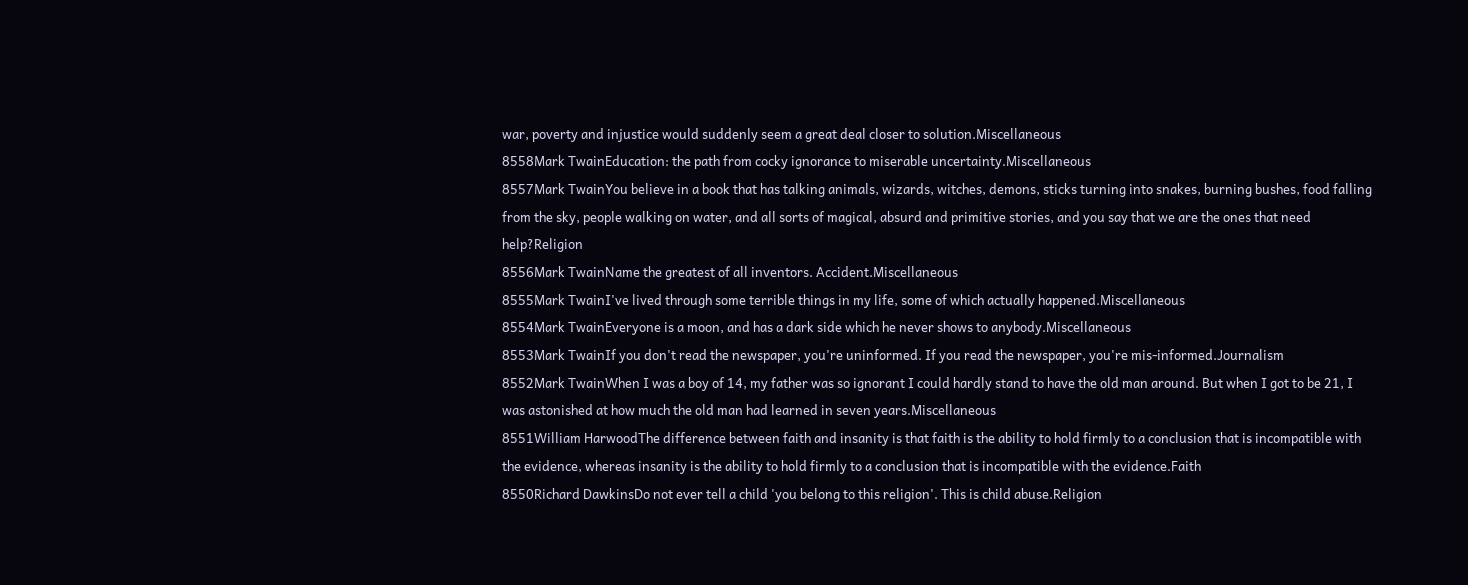war, poverty and injustice would suddenly seem a great deal closer to solution.Miscellaneous
8558Mark TwainEducation: the path from cocky ignorance to miserable uncertainty.Miscellaneous
8557Mark TwainYou believe in a book that has talking animals, wizards, witches, demons, sticks turning into snakes, burning bushes, food falling from the sky, people walking on water, and all sorts of magical, absurd and primitive stories, and you say that we are the ones that need help?Religion
8556Mark TwainName the greatest of all inventors. Accident.Miscellaneous
8555Mark TwainI've lived through some terrible things in my life, some of which actually happened.Miscellaneous
8554Mark TwainEveryone is a moon, and has a dark side which he never shows to anybody.Miscellaneous
8553Mark TwainIf you don't read the newspaper, you're uninformed. If you read the newspaper, you're mis-informed.Journalism
8552Mark TwainWhen I was a boy of 14, my father was so ignorant I could hardly stand to have the old man around. But when I got to be 21, I was astonished at how much the old man had learned in seven years.Miscellaneous
8551William HarwoodThe difference between faith and insanity is that faith is the ability to hold firmly to a conclusion that is incompatible with the evidence, whereas insanity is the ability to hold firmly to a conclusion that is incompatible with the evidence.Faith
8550Richard DawkinsDo not ever tell a child 'you belong to this religion'. This is child abuse.Religion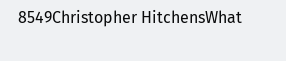8549Christopher HitchensWhat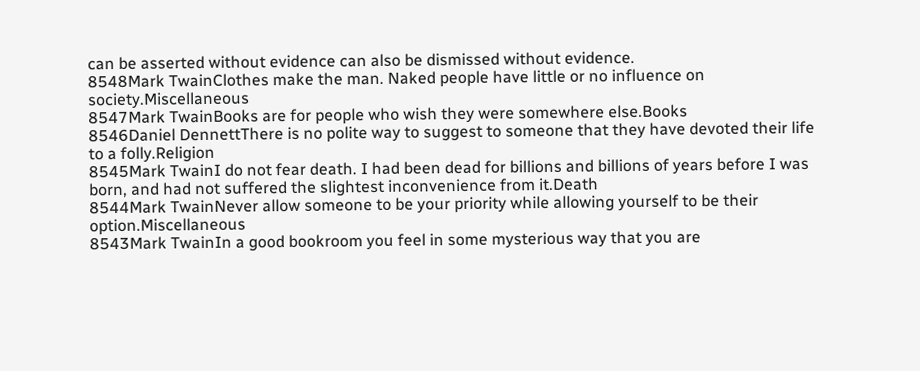can be asserted without evidence can also be dismissed without evidence.
8548Mark TwainClothes make the man. Naked people have little or no influence on society.Miscellaneous
8547Mark TwainBooks are for people who wish they were somewhere else.Books
8546Daniel DennettThere is no polite way to suggest to someone that they have devoted their life to a folly.Religion
8545Mark TwainI do not fear death. I had been dead for billions and billions of years before I was born, and had not suffered the slightest inconvenience from it.Death
8544Mark TwainNever allow someone to be your priority while allowing yourself to be their option.Miscellaneous
8543Mark TwainIn a good bookroom you feel in some mysterious way that you are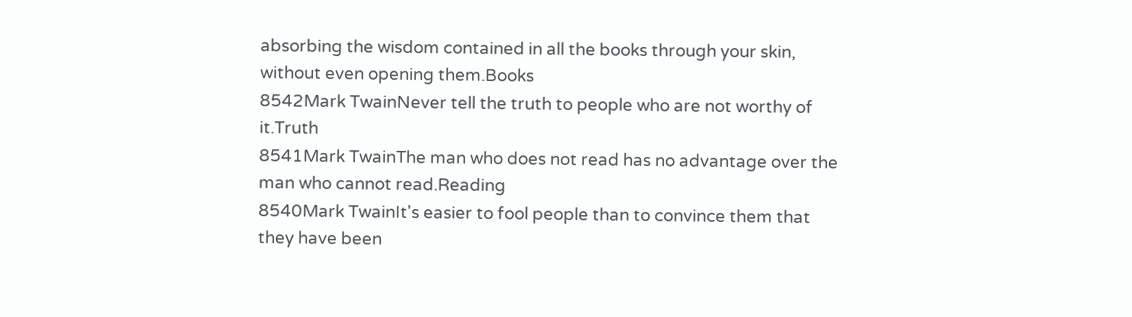absorbing the wisdom contained in all the books through your skin, without even opening them.Books
8542Mark TwainNever tell the truth to people who are not worthy of it.Truth
8541Mark TwainThe man who does not read has no advantage over the man who cannot read.Reading
8540Mark TwainIt's easier to fool people than to convince them that they have been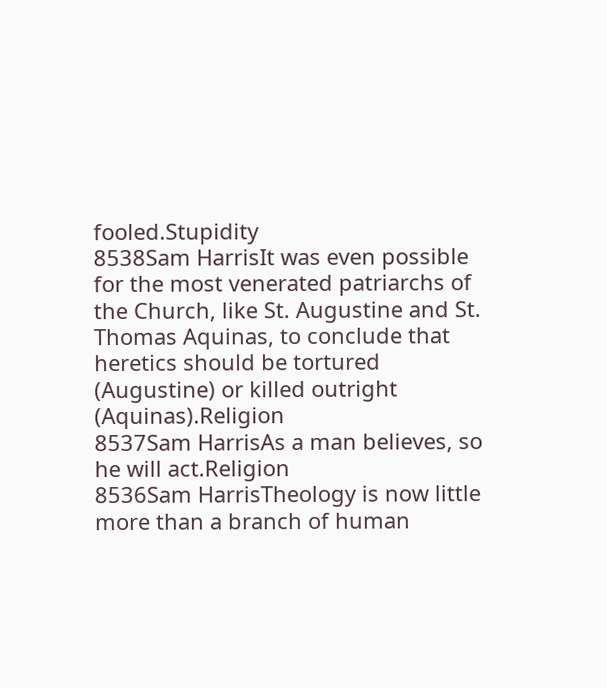fooled.Stupidity
8538Sam HarrisIt was even possible for the most venerated patriarchs of the Church, like St. Augustine and St. Thomas Aquinas, to conclude that heretics should be tortured (Augustine) or killed outright (Aquinas).Religion
8537Sam HarrisAs a man believes, so he will act.Religion
8536Sam HarrisTheology is now little more than a branch of human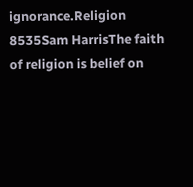ignorance.Religion
8535Sam HarrisThe faith of religion is belief on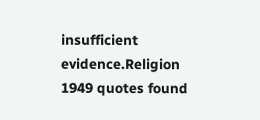insufficient evidence.Religion
1949 quotes found